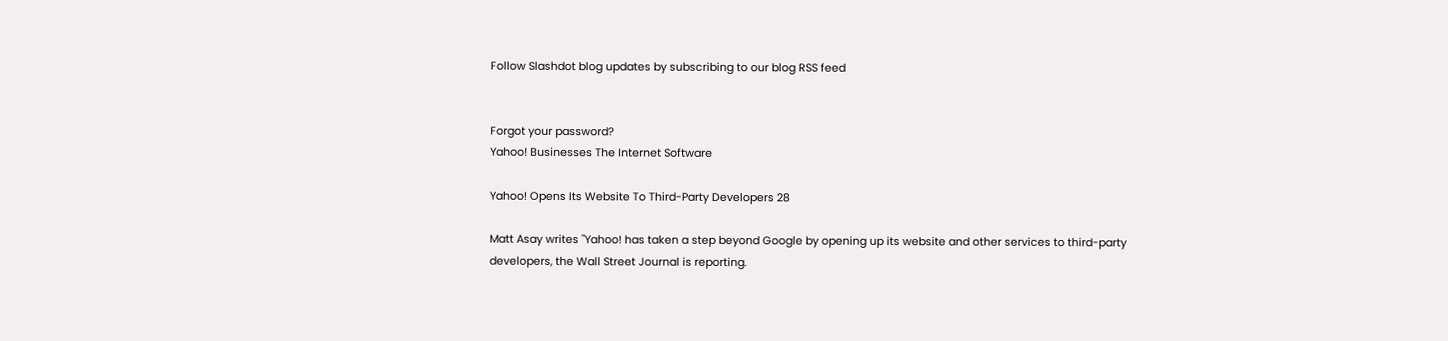Follow Slashdot blog updates by subscribing to our blog RSS feed


Forgot your password?
Yahoo! Businesses The Internet Software

Yahoo! Opens Its Website To Third-Party Developers 28

Matt Asay writes "Yahoo! has taken a step beyond Google by opening up its website and other services to third-party developers, the Wall Street Journal is reporting.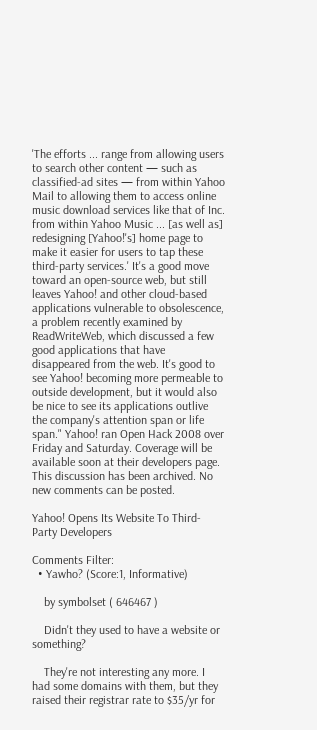'The efforts ... range from allowing users to search other content — such as classified-ad sites — from within Yahoo Mail to allowing them to access online music download services like that of Inc. from within Yahoo Music ... [as well as] redesigning [Yahoo!'s] home page to make it easier for users to tap these third-party services.' It's a good move toward an open-source web, but still leaves Yahoo! and other cloud-based applications vulnerable to obsolescence, a problem recently examined by ReadWriteWeb, which discussed a few good applications that have disappeared from the web. It's good to see Yahoo! becoming more permeable to outside development, but it would also be nice to see its applications outlive the company's attention span or life span." Yahoo! ran Open Hack 2008 over Friday and Saturday. Coverage will be available soon at their developers page.
This discussion has been archived. No new comments can be posted.

Yahoo! Opens Its Website To Third-Party Developers

Comments Filter:
  • Yawho? (Score:1, Informative)

    by symbolset ( 646467 )

    Didn't they used to have a website or something?

    They're not interesting any more. I had some domains with them, but they raised their registrar rate to $35/yr for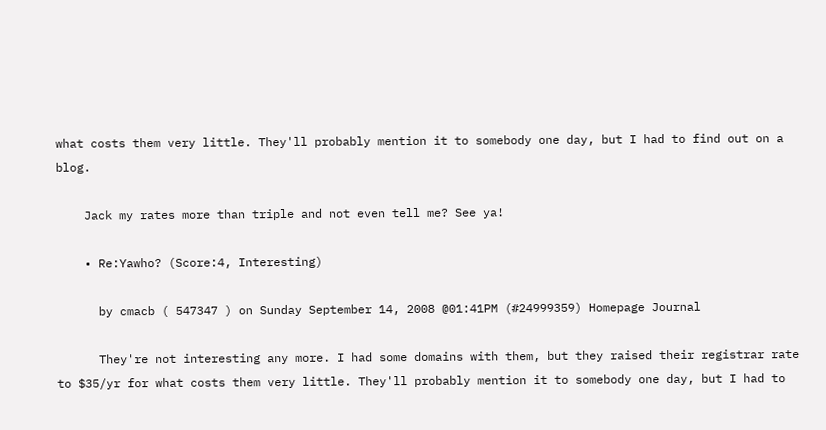what costs them very little. They'll probably mention it to somebody one day, but I had to find out on a blog.

    Jack my rates more than triple and not even tell me? See ya!

    • Re:Yawho? (Score:4, Interesting)

      by cmacb ( 547347 ) on Sunday September 14, 2008 @01:41PM (#24999359) Homepage Journal

      They're not interesting any more. I had some domains with them, but they raised their registrar rate to $35/yr for what costs them very little. They'll probably mention it to somebody one day, but I had to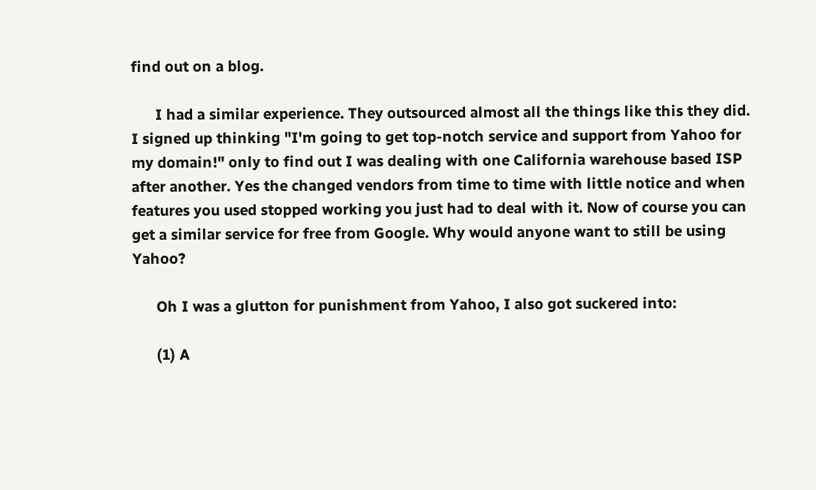find out on a blog.

      I had a similar experience. They outsourced almost all the things like this they did. I signed up thinking "I'm going to get top-notch service and support from Yahoo for my domain!" only to find out I was dealing with one California warehouse based ISP after another. Yes the changed vendors from time to time with little notice and when features you used stopped working you just had to deal with it. Now of course you can get a similar service for free from Google. Why would anyone want to still be using Yahoo?

      Oh I was a glutton for punishment from Yahoo, I also got suckered into:

      (1) A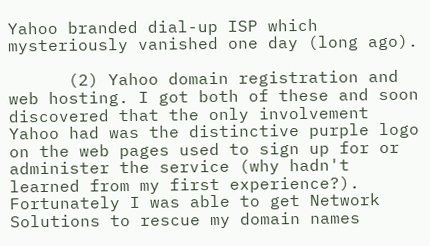Yahoo branded dial-up ISP which mysteriously vanished one day (long ago).

      (2) Yahoo domain registration and web hosting. I got both of these and soon discovered that the only involvement Yahoo had was the distinctive purple logo on the web pages used to sign up for or administer the service (why hadn't learned from my first experience?). Fortunately I was able to get Network Solutions to rescue my domain names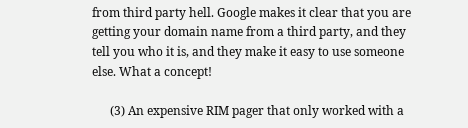from third party hell. Google makes it clear that you are getting your domain name from a third party, and they tell you who it is, and they make it easy to use someone else. What a concept!

      (3) An expensive RIM pager that only worked with a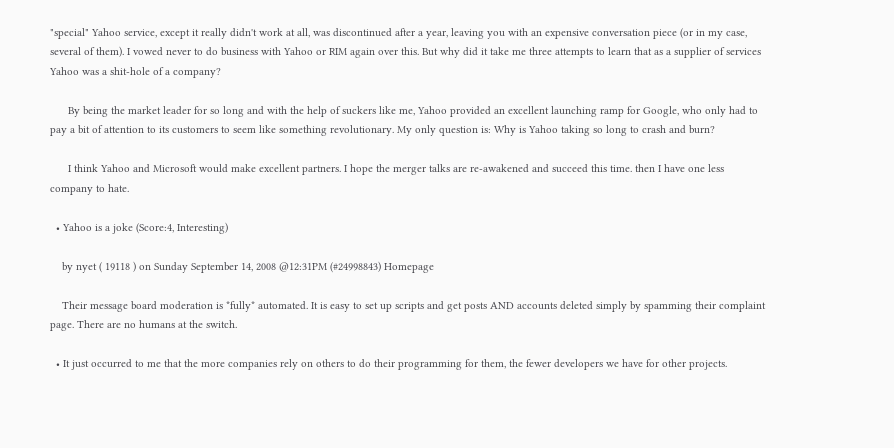"special" Yahoo service, except it really didn't work at all, was discontinued after a year, leaving you with an expensive conversation piece (or in my case, several of them). I vowed never to do business with Yahoo or RIM again over this. But why did it take me three attempts to learn that as a supplier of services Yahoo was a shit-hole of a company?

      By being the market leader for so long and with the help of suckers like me, Yahoo provided an excellent launching ramp for Google, who only had to pay a bit of attention to its customers to seem like something revolutionary. My only question is: Why is Yahoo taking so long to crash and burn?

      I think Yahoo and Microsoft would make excellent partners. I hope the merger talks are re-awakened and succeed this time. then I have one less company to hate.

  • Yahoo is a joke (Score:4, Interesting)

    by nyet ( 19118 ) on Sunday September 14, 2008 @12:31PM (#24998843) Homepage

    Their message board moderation is *fully* automated. It is easy to set up scripts and get posts AND accounts deleted simply by spamming their complaint page. There are no humans at the switch.

  • It just occurred to me that the more companies rely on others to do their programming for them, the fewer developers we have for other projects.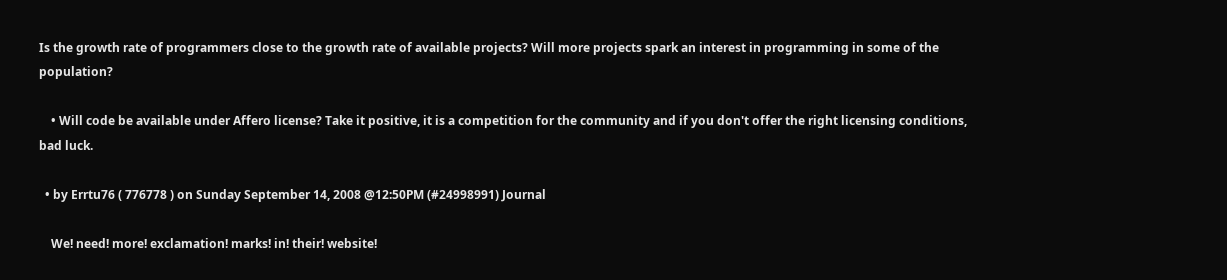Is the growth rate of programmers close to the growth rate of available projects? Will more projects spark an interest in programming in some of the population?

    • Will code be available under Affero license? Take it positive, it is a competition for the community and if you don't offer the right licensing conditions, bad luck.

  • by Errtu76 ( 776778 ) on Sunday September 14, 2008 @12:50PM (#24998991) Journal

    We! need! more! exclamation! marks! in! their! website!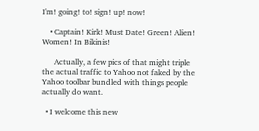I'm! going! to! sign! up! now!

    • Captain! Kirk! Must Date! Green! Alien! Women! In Bikinis!

      Actually, a few pics of that might triple the actual traffic to Yahoo not faked by the Yahoo toolbar bundled with things people actually do want.

  • I welcome this new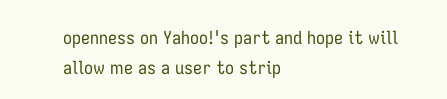openness on Yahoo!'s part and hope it will allow me as a user to strip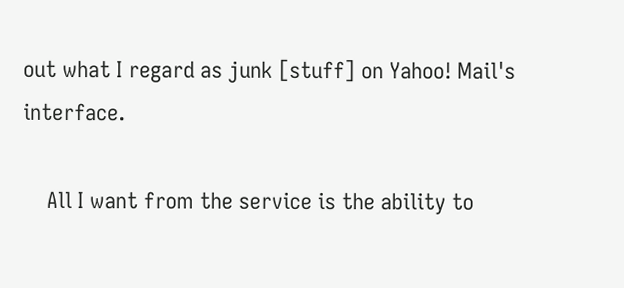out what I regard as junk [stuff] on Yahoo! Mail's interface.

    All I want from the service is the ability to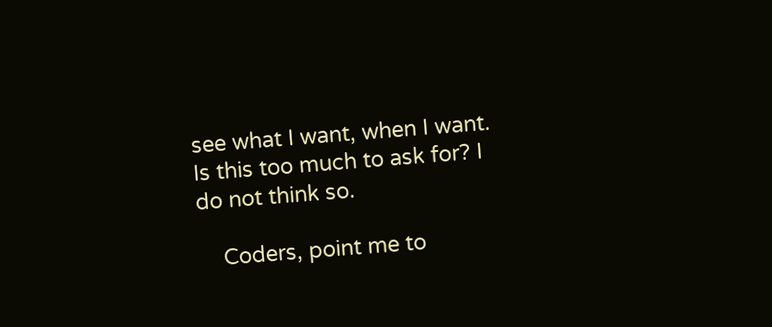see what I want, when I want. Is this too much to ask for? I do not think so.

    Coders, point me to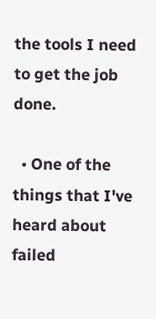the tools I need to get the job done.

  • One of the things that I've heard about failed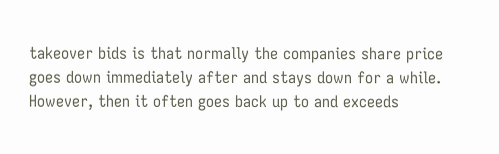takeover bids is that normally the companies share price goes down immediately after and stays down for a while. However, then it often goes back up to and exceeds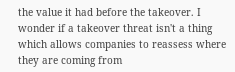the value it had before the takeover. I wonder if a takeover threat isn't a thing which allows companies to reassess where they are coming from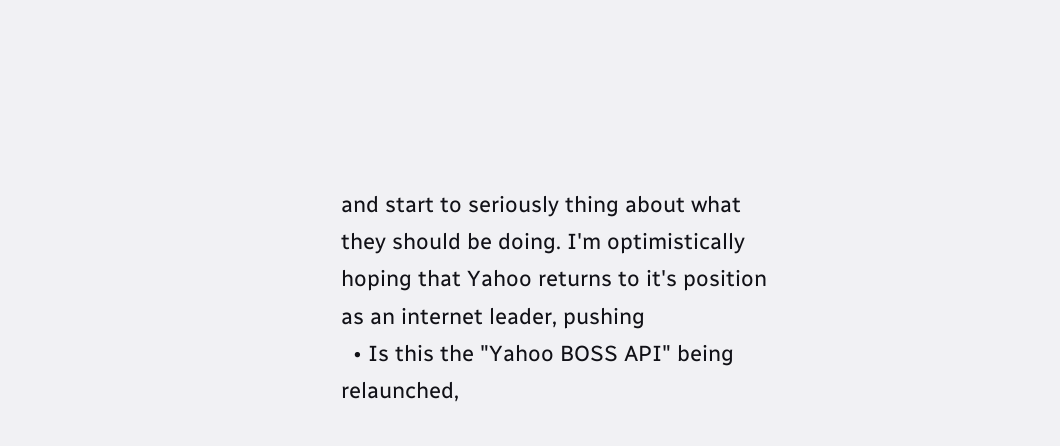and start to seriously thing about what they should be doing. I'm optimistically hoping that Yahoo returns to it's position as an internet leader, pushing
  • Is this the "Yahoo BOSS API" being relaunched,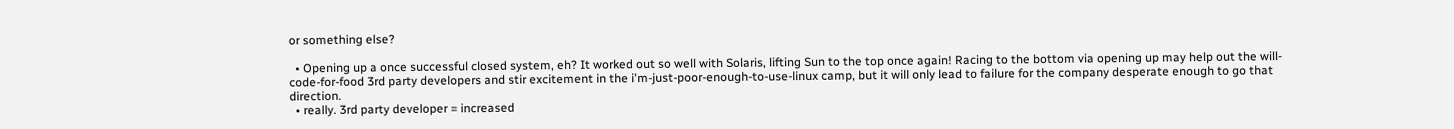or something else?

  • Opening up a once successful closed system, eh? It worked out so well with Solaris, lifting Sun to the top once again! Racing to the bottom via opening up may help out the will-code-for-food 3rd party developers and stir excitement in the i'm-just-poor-enough-to-use-linux camp, but it will only lead to failure for the company desperate enough to go that direction.
  • really. 3rd party developer = increased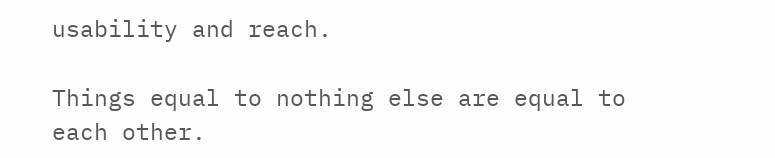usability and reach.

Things equal to nothing else are equal to each other.